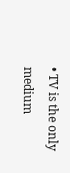• TV is the only medium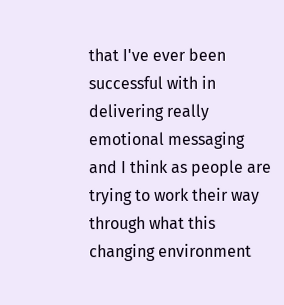that I've ever been successful with in delivering really emotional messaging and I think as people are trying to work their way through what this changing environment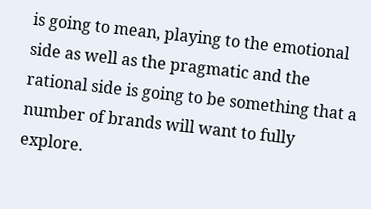is going to mean, playing to the emotional side as well as the pragmatic and the rational side is going to be something that a number of brands will want to fully explore.